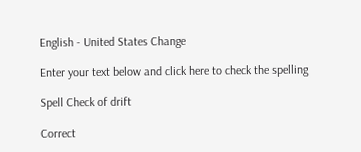English - United States Change

Enter your text below and click here to check the spelling

Spell Check of drift

Correct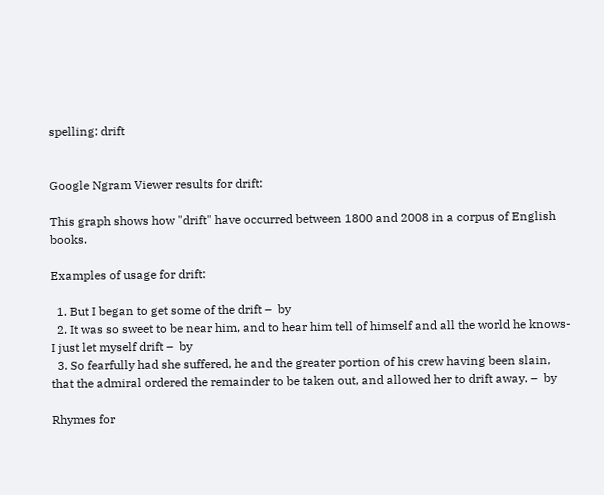spelling: drift


Google Ngram Viewer results for drift:

This graph shows how "drift" have occurred between 1800 and 2008 in a corpus of English books.

Examples of usage for drift:

  1. But I began to get some of the drift –  by
  2. It was so sweet to be near him, and to hear him tell of himself and all the world he knows- I just let myself drift –  by
  3. So fearfully had she suffered, he and the greater portion of his crew having been slain, that the admiral ordered the remainder to be taken out, and allowed her to drift away. –  by

Rhymes for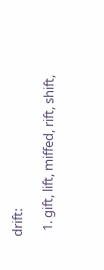drift:

  1. gift, lift, miffed, rift, shift,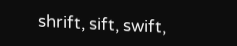shrift, sift, swift,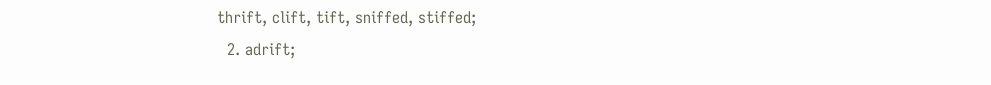thrift, clift, tift, sniffed, stiffed;
  2. adrift;